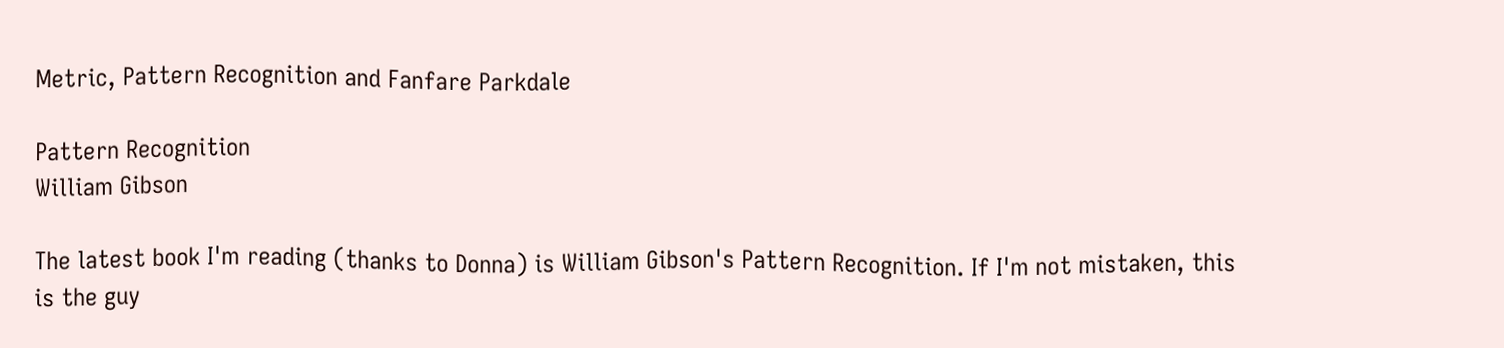Metric, Pattern Recognition and Fanfare Parkdale

Pattern Recognition
William Gibson

The latest book I'm reading (thanks to Donna) is William Gibson's Pattern Recognition. If I'm not mistaken, this is the guy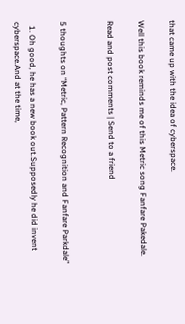that came up with the idea of cyberspace.

Well this book reminds me of this Metric song Fanfare Pakedale.

Read and post comments | Send to a friend


5 thoughts on “Metric, Pattern Recognition and Fanfare Parkdale”

  1. Oh good, he has a new book out.Supposedly he did invent cyberspace.And at the time,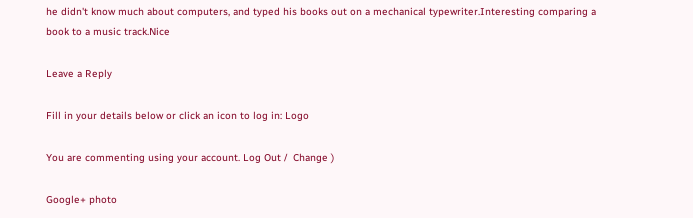he didn't know much about computers, and typed his books out on a mechanical typewriter.Interesting comparing a book to a music track.Nice

Leave a Reply

Fill in your details below or click an icon to log in: Logo

You are commenting using your account. Log Out /  Change )

Google+ photo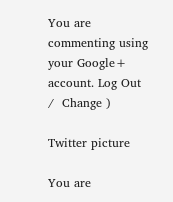You are commenting using your Google+ account. Log Out /  Change )

Twitter picture

You are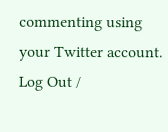commenting using your Twitter account. Log Out /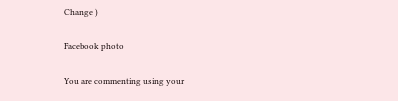Change )

Facebook photo

You are commenting using your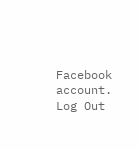Facebook account. Log Out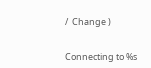/  Change )


Connecting to %s